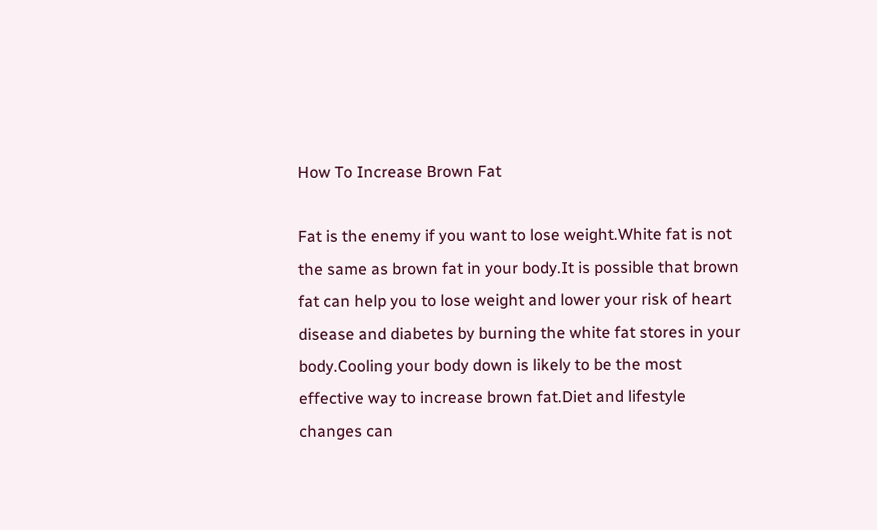How To Increase Brown Fat

Fat is the enemy if you want to lose weight.White fat is not the same as brown fat in your body.It is possible that brown fat can help you to lose weight and lower your risk of heart disease and diabetes by burning the white fat stores in your body.Cooling your body down is likely to be the most effective way to increase brown fat.Diet and lifestyle changes can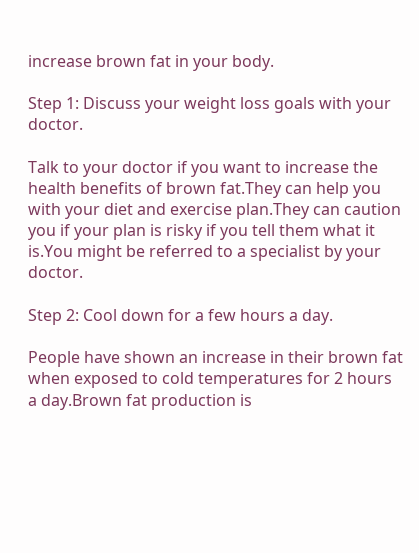increase brown fat in your body.

Step 1: Discuss your weight loss goals with your doctor.

Talk to your doctor if you want to increase the health benefits of brown fat.They can help you with your diet and exercise plan.They can caution you if your plan is risky if you tell them what it is.You might be referred to a specialist by your doctor.

Step 2: Cool down for a few hours a day.

People have shown an increase in their brown fat when exposed to cold temperatures for 2 hours a day.Brown fat production is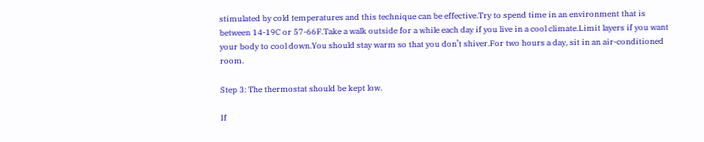stimulated by cold temperatures and this technique can be effective.Try to spend time in an environment that is between 14-19C or 57-66F.Take a walk outside for a while each day if you live in a cool climate.Limit layers if you want your body to cool down.You should stay warm so that you don’t shiver.For two hours a day, sit in an air-conditioned room.

Step 3: The thermostat should be kept low.

If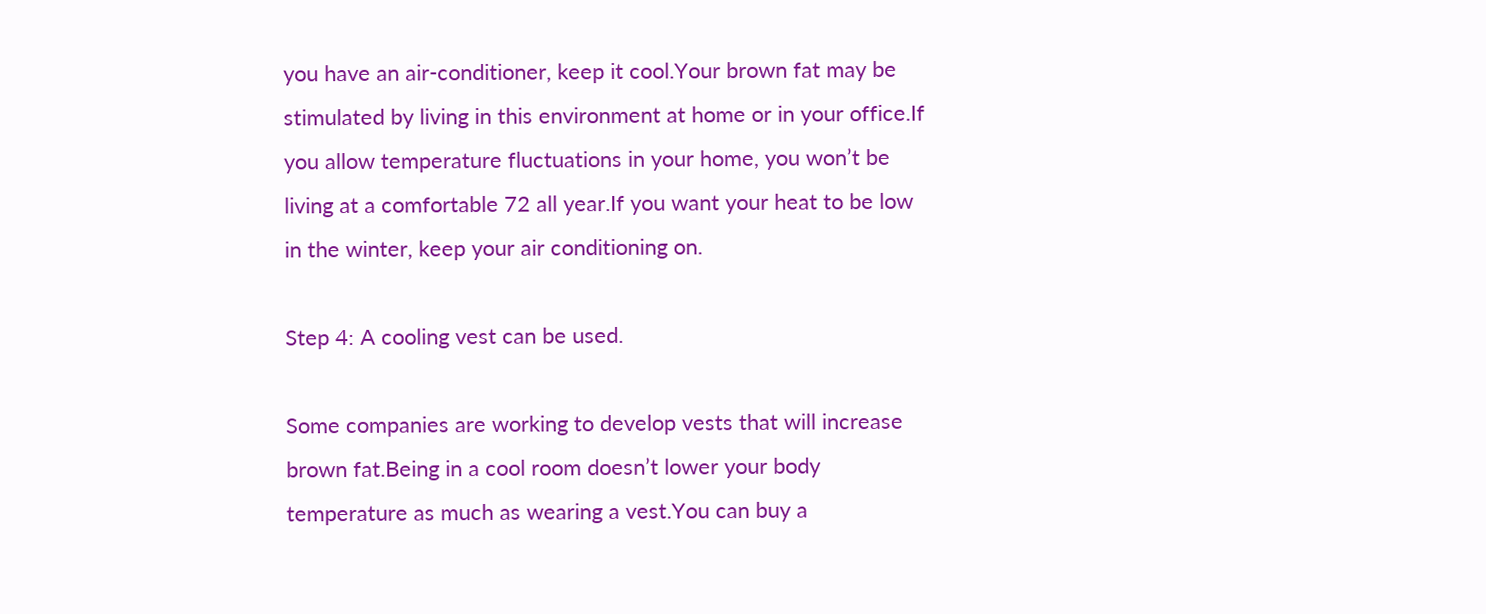you have an air-conditioner, keep it cool.Your brown fat may be stimulated by living in this environment at home or in your office.If you allow temperature fluctuations in your home, you won’t be living at a comfortable 72 all year.If you want your heat to be low in the winter, keep your air conditioning on.

Step 4: A cooling vest can be used.

Some companies are working to develop vests that will increase brown fat.Being in a cool room doesn’t lower your body temperature as much as wearing a vest.You can buy a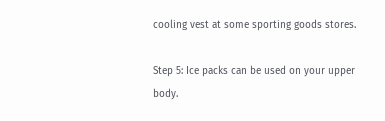cooling vest at some sporting goods stores.

Step 5: Ice packs can be used on your upper body.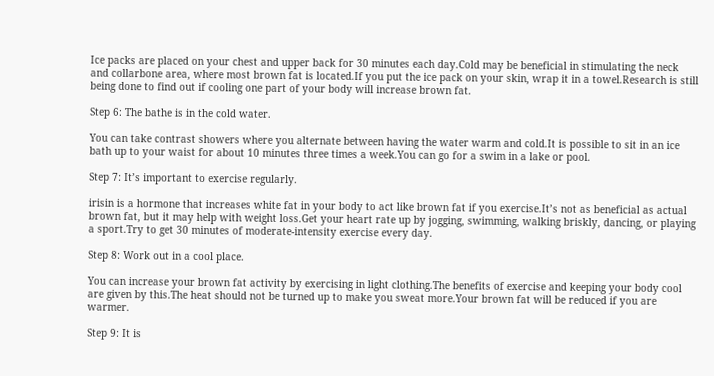Ice packs are placed on your chest and upper back for 30 minutes each day.Cold may be beneficial in stimulating the neck and collarbone area, where most brown fat is located.If you put the ice pack on your skin, wrap it in a towel.Research is still being done to find out if cooling one part of your body will increase brown fat.

Step 6: The bathe is in the cold water.

You can take contrast showers where you alternate between having the water warm and cold.It is possible to sit in an ice bath up to your waist for about 10 minutes three times a week.You can go for a swim in a lake or pool.

Step 7: It’s important to exercise regularly.

irisin is a hormone that increases white fat in your body to act like brown fat if you exercise.It’s not as beneficial as actual brown fat, but it may help with weight loss.Get your heart rate up by jogging, swimming, walking briskly, dancing, or playing a sport.Try to get 30 minutes of moderate-intensity exercise every day.

Step 8: Work out in a cool place.

You can increase your brown fat activity by exercising in light clothing.The benefits of exercise and keeping your body cool are given by this.The heat should not be turned up to make you sweat more.Your brown fat will be reduced if you are warmer.

Step 9: It is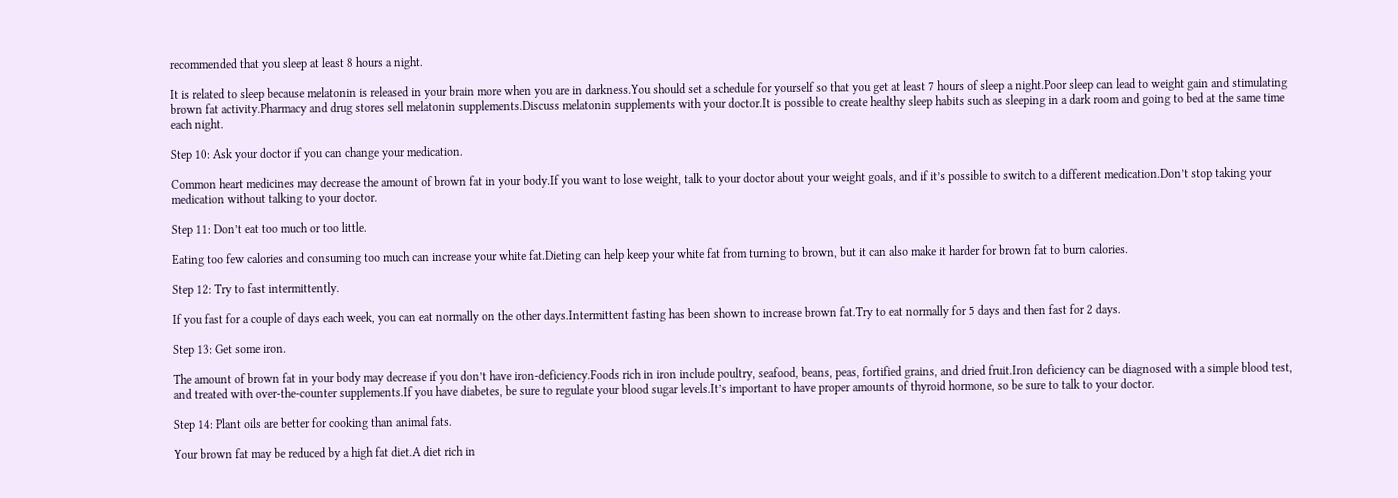recommended that you sleep at least 8 hours a night.

It is related to sleep because melatonin is released in your brain more when you are in darkness.You should set a schedule for yourself so that you get at least 7 hours of sleep a night.Poor sleep can lead to weight gain and stimulating brown fat activity.Pharmacy and drug stores sell melatonin supplements.Discuss melatonin supplements with your doctor.It is possible to create healthy sleep habits such as sleeping in a dark room and going to bed at the same time each night.

Step 10: Ask your doctor if you can change your medication.

Common heart medicines may decrease the amount of brown fat in your body.If you want to lose weight, talk to your doctor about your weight goals, and if it’s possible to switch to a different medication.Don’t stop taking your medication without talking to your doctor.

Step 11: Don’t eat too much or too little.

Eating too few calories and consuming too much can increase your white fat.Dieting can help keep your white fat from turning to brown, but it can also make it harder for brown fat to burn calories.

Step 12: Try to fast intermittently.

If you fast for a couple of days each week, you can eat normally on the other days.Intermittent fasting has been shown to increase brown fat.Try to eat normally for 5 days and then fast for 2 days.

Step 13: Get some iron.

The amount of brown fat in your body may decrease if you don’t have iron-deficiency.Foods rich in iron include poultry, seafood, beans, peas, fortified grains, and dried fruit.Iron deficiency can be diagnosed with a simple blood test, and treated with over-the-counter supplements.If you have diabetes, be sure to regulate your blood sugar levels.It’s important to have proper amounts of thyroid hormone, so be sure to talk to your doctor.

Step 14: Plant oils are better for cooking than animal fats.

Your brown fat may be reduced by a high fat diet.A diet rich in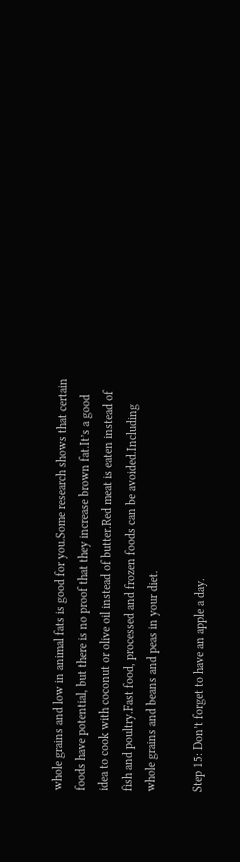whole grains and low in animal fats is good for you.Some research shows that certain foods have potential, but there is no proof that they increase brown fat.It’s a good idea to cook with coconut or olive oil instead of butter.Red meat is eaten instead of fish and poultry.Fast food, processed and frozen foods can be avoided.Including whole grains and beans and peas in your diet.

Step 15: Don’t forget to have an apple a day.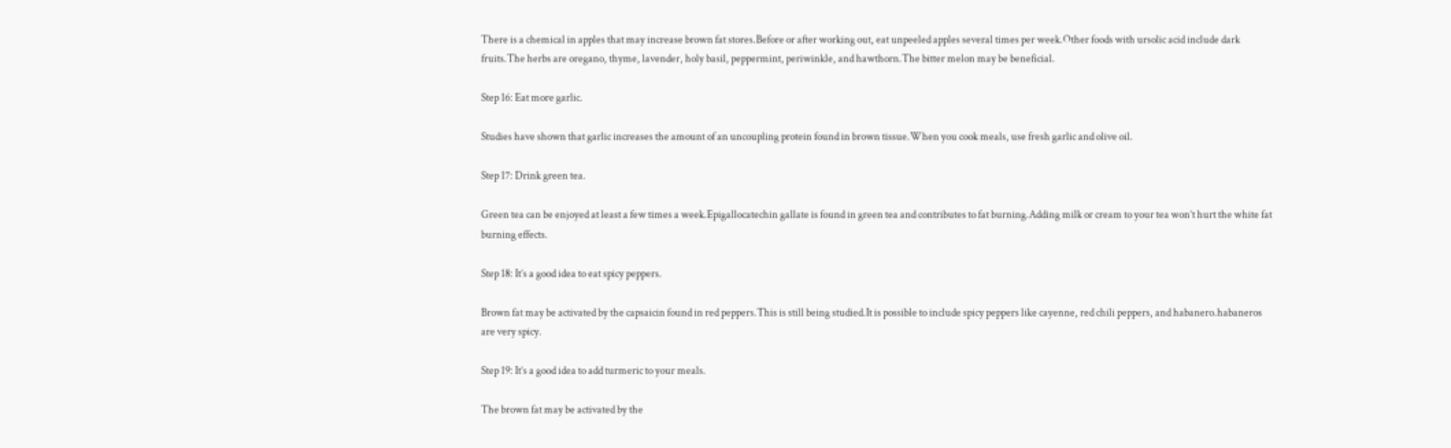There is a chemical in apples that may increase brown fat stores.Before or after working out, eat unpeeled apples several times per week.Other foods with ursolic acid include dark fruits.The herbs are oregano, thyme, lavender, holy basil, peppermint, periwinkle, and hawthorn.The bitter melon may be beneficial.

Step 16: Eat more garlic.

Studies have shown that garlic increases the amount of an uncoupling protein found in brown tissue.When you cook meals, use fresh garlic and olive oil.

Step 17: Drink green tea.

Green tea can be enjoyed at least a few times a week.Epigallocatechin gallate is found in green tea and contributes to fat burning.Adding milk or cream to your tea won’t hurt the white fat burning effects.

Step 18: It’s a good idea to eat spicy peppers.

Brown fat may be activated by the capsaicin found in red peppers.This is still being studied.It is possible to include spicy peppers like cayenne, red chili peppers, and habanero.habaneros are very spicy.

Step 19: It’s a good idea to add turmeric to your meals.

The brown fat may be activated by the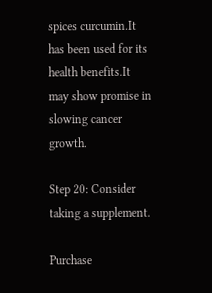spices curcumin.It has been used for its health benefits.It may show promise in slowing cancer growth.

Step 20: Consider taking a supplement.

Purchase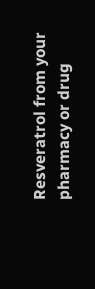Resveratrol from your pharmacy or drug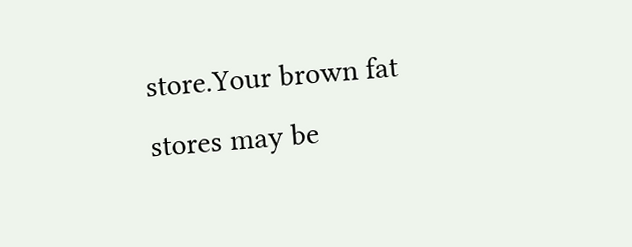store.Your brown fat stores may be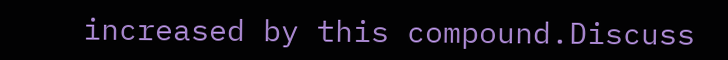increased by this compound.Discuss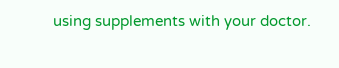using supplements with your doctor.